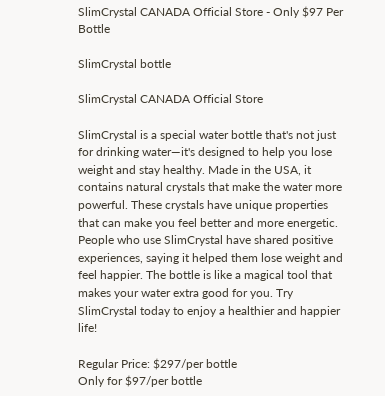SlimCrystal CANADA Official Store - Only $97 Per Bottle

SlimCrystal bottle

SlimCrystal CANADA Official Store

SlimCrystal is a special water bottle that's not just for drinking water—it's designed to help you lose weight and stay healthy. Made in the USA, it contains natural crystals that make the water more powerful. These crystals have unique properties that can make you feel better and more energetic. People who use SlimCrystal have shared positive experiences, saying it helped them lose weight and feel happier. The bottle is like a magical tool that makes your water extra good for you. Try SlimCrystal today to enjoy a healthier and happier life!

Regular Price: $297/per bottle
Only for $97/per bottle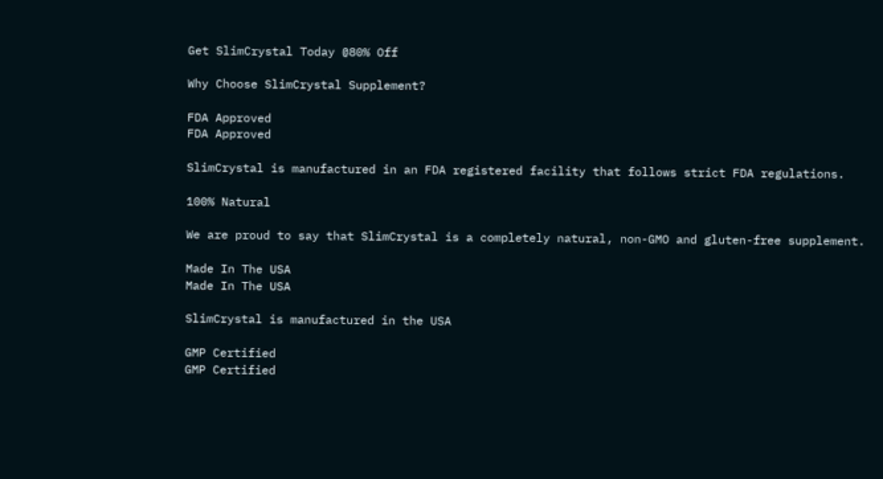Get SlimCrystal Today @80% Off

Why Choose SlimCrystal Supplement?

FDA Approved
FDA Approved

SlimCrystal is manufactured in an FDA registered facility that follows strict FDA regulations.

100% Natural

We are proud to say that SlimCrystal is a completely natural, non-GMO and gluten-free supplement.

Made In The USA
Made In The USA

SlimCrystal is manufactured in the USA

GMP Certified
GMP Certified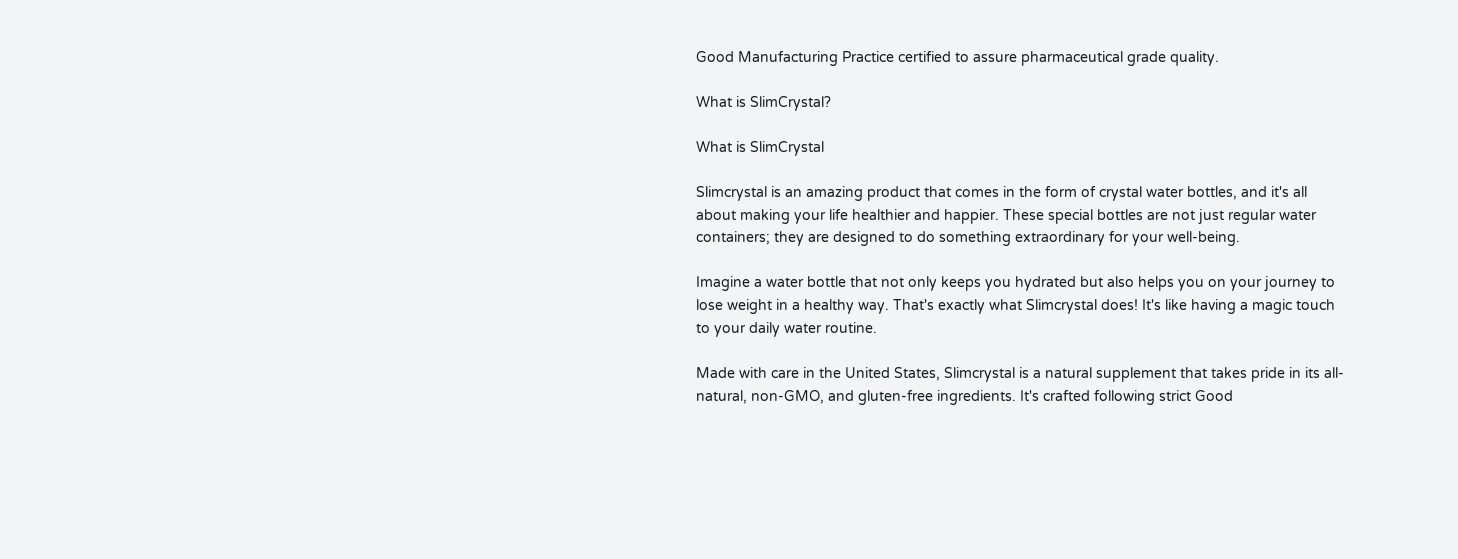Good Manufacturing Practice certified to assure pharmaceutical grade quality.

What is SlimCrystal?

What is SlimCrystal

Slimcrystal is an amazing product that comes in the form of crystal water bottles, and it's all about making your life healthier and happier. These special bottles are not just regular water containers; they are designed to do something extraordinary for your well-being.

Imagine a water bottle that not only keeps you hydrated but also helps you on your journey to lose weight in a healthy way. That's exactly what Slimcrystal does! It's like having a magic touch to your daily water routine.

Made with care in the United States, Slimcrystal is a natural supplement that takes pride in its all-natural, non-GMO, and gluten-free ingredients. It's crafted following strict Good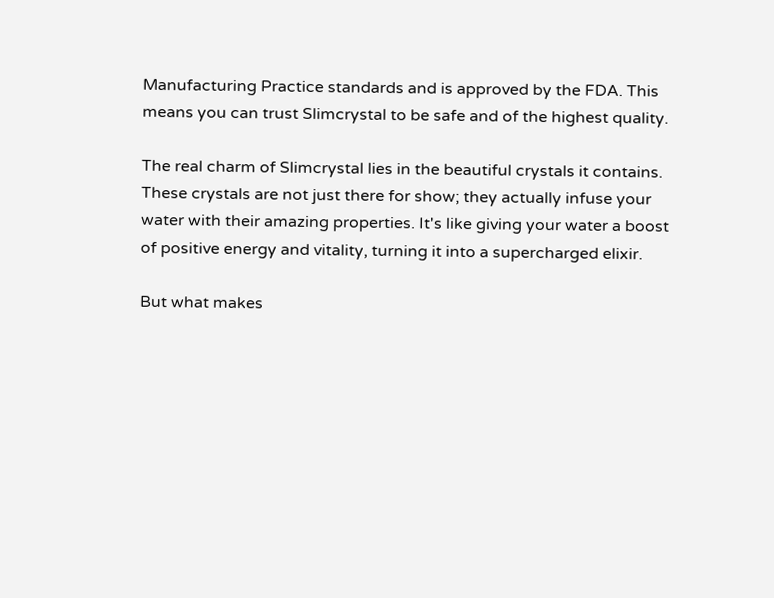Manufacturing Practice standards and is approved by the FDA. This means you can trust Slimcrystal to be safe and of the highest quality.

The real charm of Slimcrystal lies in the beautiful crystals it contains. These crystals are not just there for show; they actually infuse your water with their amazing properties. It's like giving your water a boost of positive energy and vitality, turning it into a supercharged elixir.

But what makes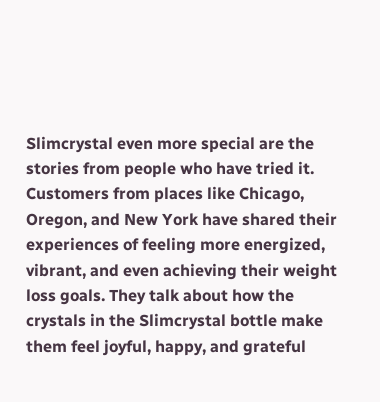Slimcrystal even more special are the stories from people who have tried it. Customers from places like Chicago, Oregon, and New York have shared their experiences of feeling more energized, vibrant, and even achieving their weight loss goals. They talk about how the crystals in the Slimcrystal bottle make them feel joyful, happy, and grateful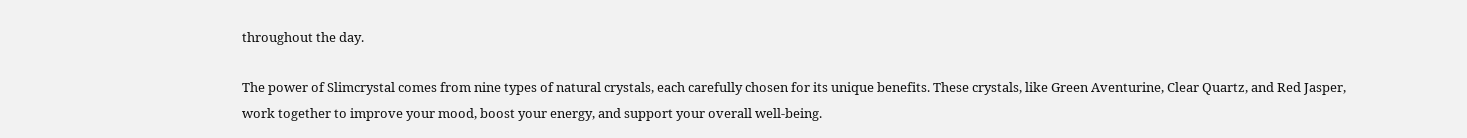throughout the day.

The power of Slimcrystal comes from nine types of natural crystals, each carefully chosen for its unique benefits. These crystals, like Green Aventurine, Clear Quartz, and Red Jasper, work together to improve your mood, boost your energy, and support your overall well-being.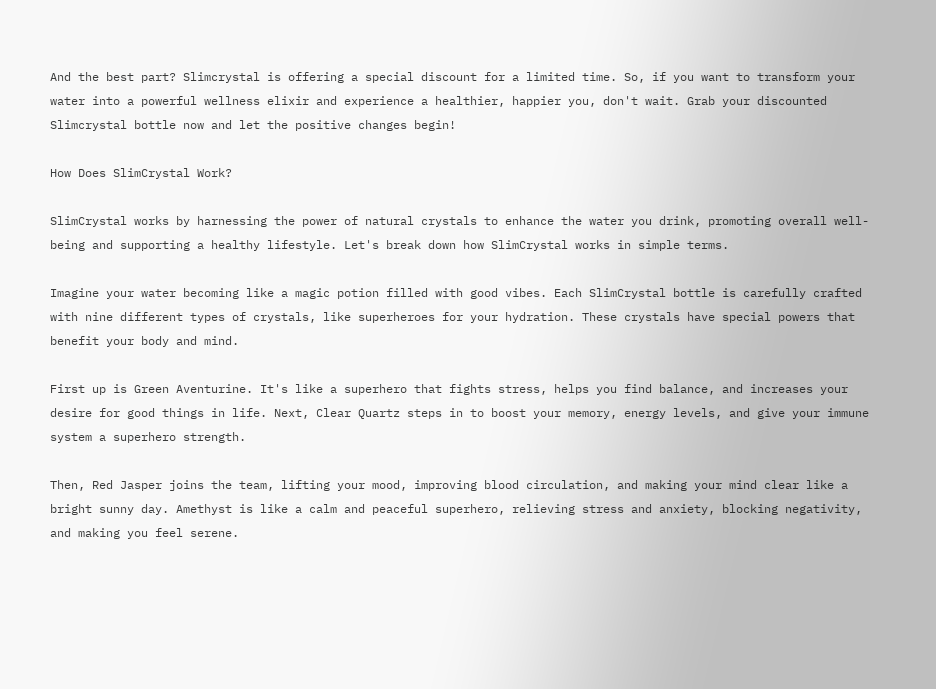And the best part? Slimcrystal is offering a special discount for a limited time. So, if you want to transform your water into a powerful wellness elixir and experience a healthier, happier you, don't wait. Grab your discounted Slimcrystal bottle now and let the positive changes begin!

How Does SlimCrystal Work?

SlimCrystal works by harnessing the power of natural crystals to enhance the water you drink, promoting overall well-being and supporting a healthy lifestyle. Let's break down how SlimCrystal works in simple terms.

Imagine your water becoming like a magic potion filled with good vibes. Each SlimCrystal bottle is carefully crafted with nine different types of crystals, like superheroes for your hydration. These crystals have special powers that benefit your body and mind.

First up is Green Aventurine. It's like a superhero that fights stress, helps you find balance, and increases your desire for good things in life. Next, Clear Quartz steps in to boost your memory, energy levels, and give your immune system a superhero strength.

Then, Red Jasper joins the team, lifting your mood, improving blood circulation, and making your mind clear like a bright sunny day. Amethyst is like a calm and peaceful superhero, relieving stress and anxiety, blocking negativity, and making you feel serene.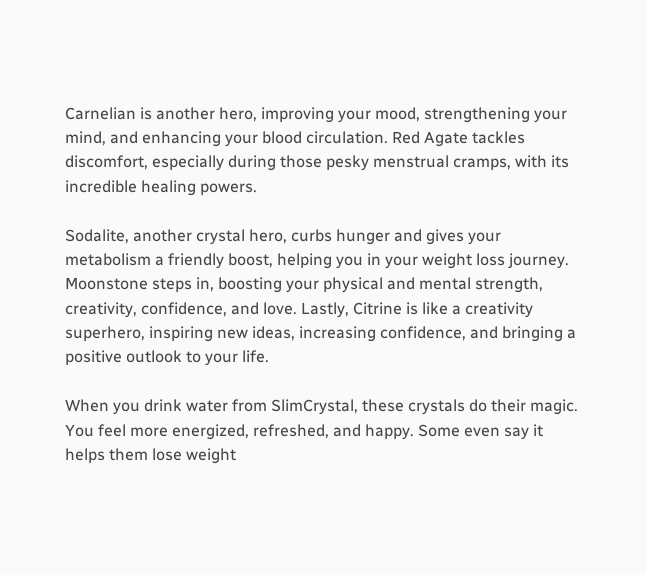Carnelian is another hero, improving your mood, strengthening your mind, and enhancing your blood circulation. Red Agate tackles discomfort, especially during those pesky menstrual cramps, with its incredible healing powers.

Sodalite, another crystal hero, curbs hunger and gives your metabolism a friendly boost, helping you in your weight loss journey. Moonstone steps in, boosting your physical and mental strength, creativity, confidence, and love. Lastly, Citrine is like a creativity superhero, inspiring new ideas, increasing confidence, and bringing a positive outlook to your life.

When you drink water from SlimCrystal, these crystals do their magic. You feel more energized, refreshed, and happy. Some even say it helps them lose weight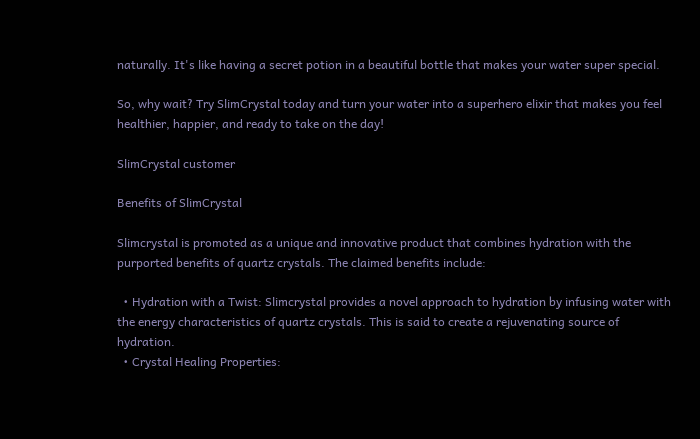naturally. It's like having a secret potion in a beautiful bottle that makes your water super special.

So, why wait? Try SlimCrystal today and turn your water into a superhero elixir that makes you feel healthier, happier, and ready to take on the day!

SlimCrystal customer

Benefits of SlimCrystal

Slimcrystal is promoted as a unique and innovative product that combines hydration with the purported benefits of quartz crystals. The claimed benefits include:

  • Hydration with a Twist: Slimcrystal provides a novel approach to hydration by infusing water with the energy characteristics of quartz crystals. This is said to create a rejuvenating source of hydration.
  • Crystal Healing Properties: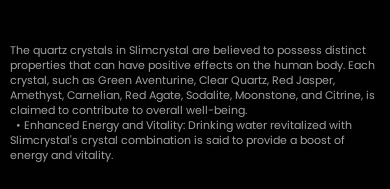The quartz crystals in Slimcrystal are believed to possess distinct properties that can have positive effects on the human body. Each crystal, such as Green Aventurine, Clear Quartz, Red Jasper, Amethyst, Carnelian, Red Agate, Sodalite, Moonstone, and Citrine, is claimed to contribute to overall well-being.
  • Enhanced Energy and Vitality: Drinking water revitalized with Slimcrystal's crystal combination is said to provide a boost of energy and vitality.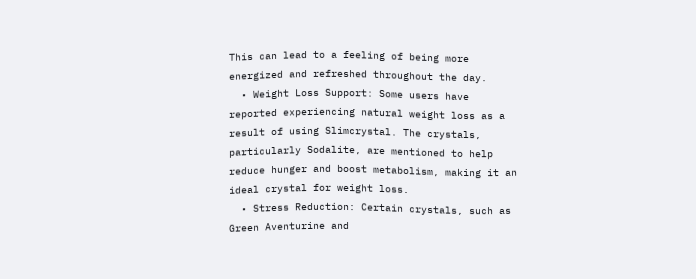This can lead to a feeling of being more energized and refreshed throughout the day.
  • Weight Loss Support: Some users have reported experiencing natural weight loss as a result of using Slimcrystal. The crystals, particularly Sodalite, are mentioned to help reduce hunger and boost metabolism, making it an ideal crystal for weight loss.
  • Stress Reduction: Certain crystals, such as Green Aventurine and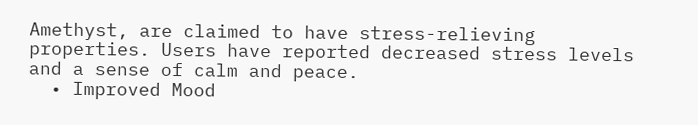Amethyst, are claimed to have stress-relieving properties. Users have reported decreased stress levels and a sense of calm and peace.
  • Improved Mood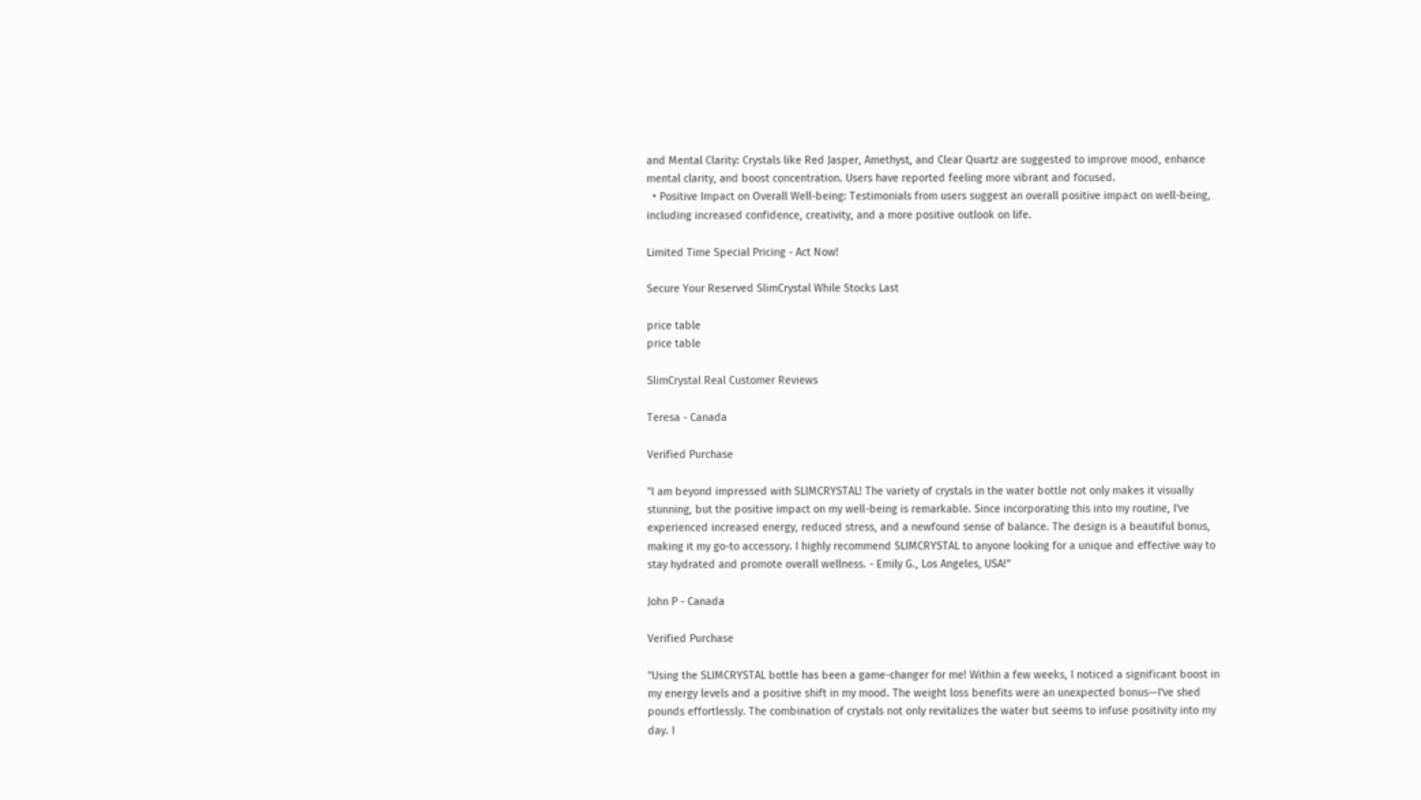and Mental Clarity: Crystals like Red Jasper, Amethyst, and Clear Quartz are suggested to improve mood, enhance mental clarity, and boost concentration. Users have reported feeling more vibrant and focused.
  • Positive Impact on Overall Well-being: Testimonials from users suggest an overall positive impact on well-being, including increased confidence, creativity, and a more positive outlook on life.

Limited Time Special Pricing - Act Now!

Secure Your Reserved SlimCrystal While Stocks Last

price table
price table

SlimCrystal Real Customer Reviews

Teresa - Canada

Verified Purchase

"I am beyond impressed with SLIMCRYSTAL! The variety of crystals in the water bottle not only makes it visually stunning, but the positive impact on my well-being is remarkable. Since incorporating this into my routine, I've experienced increased energy, reduced stress, and a newfound sense of balance. The design is a beautiful bonus, making it my go-to accessory. I highly recommend SLIMCRYSTAL to anyone looking for a unique and effective way to stay hydrated and promote overall wellness. - Emily G., Los Angeles, USA!"

John P - Canada

Verified Purchase

"Using the SLIMCRYSTAL bottle has been a game-changer for me! Within a few weeks, I noticed a significant boost in my energy levels and a positive shift in my mood. The weight loss benefits were an unexpected bonus—I've shed pounds effortlessly. The combination of crystals not only revitalizes the water but seems to infuse positivity into my day. I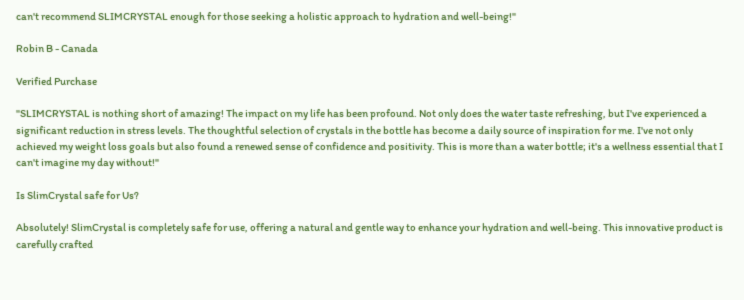can't recommend SLIMCRYSTAL enough for those seeking a holistic approach to hydration and well-being!"

Robin B - Canada

Verified Purchase

"SLIMCRYSTAL is nothing short of amazing! The impact on my life has been profound. Not only does the water taste refreshing, but I've experienced a significant reduction in stress levels. The thoughtful selection of crystals in the bottle has become a daily source of inspiration for me. I've not only achieved my weight loss goals but also found a renewed sense of confidence and positivity. This is more than a water bottle; it's a wellness essential that I can't imagine my day without!"

Is SlimCrystal safe for Us?

Absolutely! SlimCrystal is completely safe for use, offering a natural and gentle way to enhance your hydration and well-being. This innovative product is carefully crafted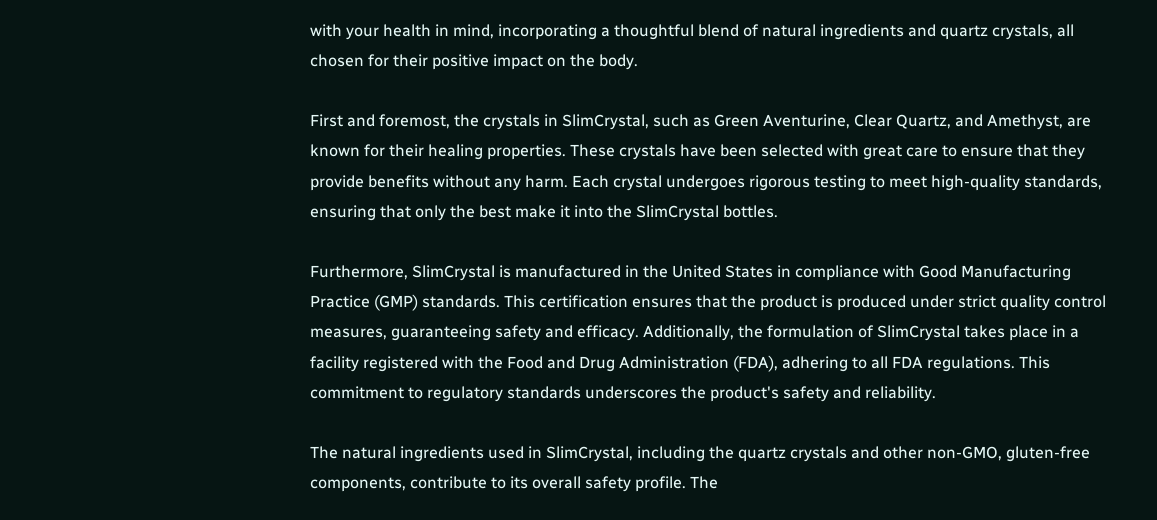with your health in mind, incorporating a thoughtful blend of natural ingredients and quartz crystals, all chosen for their positive impact on the body.

First and foremost, the crystals in SlimCrystal, such as Green Aventurine, Clear Quartz, and Amethyst, are known for their healing properties. These crystals have been selected with great care to ensure that they provide benefits without any harm. Each crystal undergoes rigorous testing to meet high-quality standards, ensuring that only the best make it into the SlimCrystal bottles.

Furthermore, SlimCrystal is manufactured in the United States in compliance with Good Manufacturing Practice (GMP) standards. This certification ensures that the product is produced under strict quality control measures, guaranteeing safety and efficacy. Additionally, the formulation of SlimCrystal takes place in a facility registered with the Food and Drug Administration (FDA), adhering to all FDA regulations. This commitment to regulatory standards underscores the product's safety and reliability.

The natural ingredients used in SlimCrystal, including the quartz crystals and other non-GMO, gluten-free components, contribute to its overall safety profile. The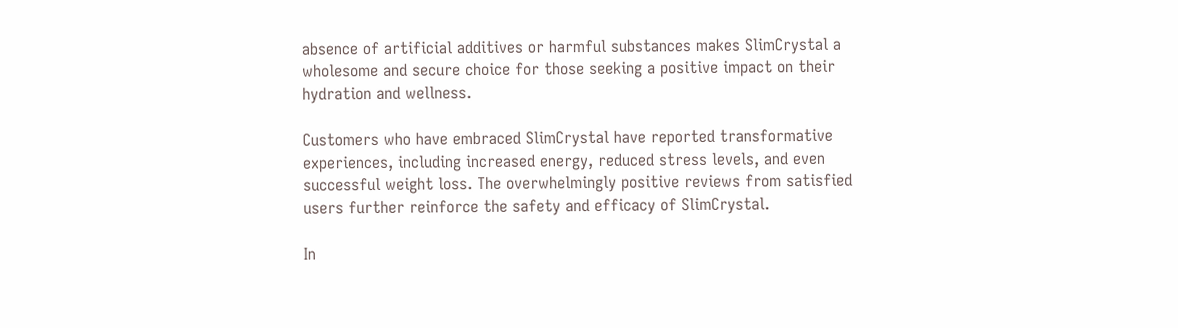absence of artificial additives or harmful substances makes SlimCrystal a wholesome and secure choice for those seeking a positive impact on their hydration and wellness.

Customers who have embraced SlimCrystal have reported transformative experiences, including increased energy, reduced stress levels, and even successful weight loss. The overwhelmingly positive reviews from satisfied users further reinforce the safety and efficacy of SlimCrystal.

In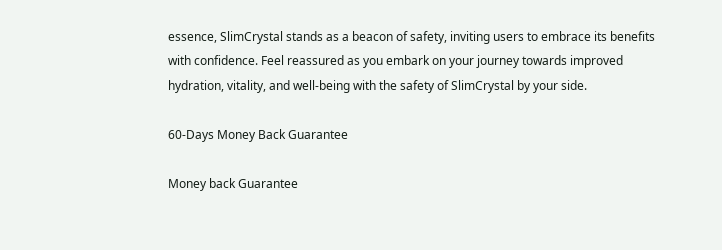essence, SlimCrystal stands as a beacon of safety, inviting users to embrace its benefits with confidence. Feel reassured as you embark on your journey towards improved hydration, vitality, and well-being with the safety of SlimCrystal by your side.

60-Days Money Back Guarantee

Money back Guarantee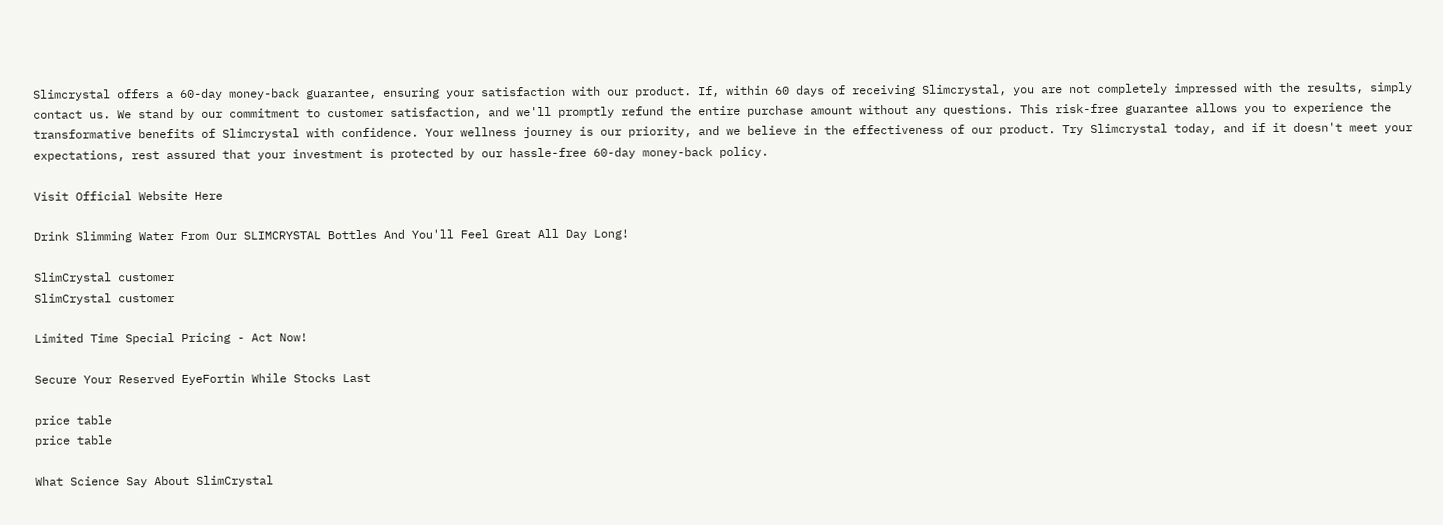Slimcrystal offers a 60-day money-back guarantee, ensuring your satisfaction with our product. If, within 60 days of receiving Slimcrystal, you are not completely impressed with the results, simply contact us. We stand by our commitment to customer satisfaction, and we'll promptly refund the entire purchase amount without any questions. This risk-free guarantee allows you to experience the transformative benefits of Slimcrystal with confidence. Your wellness journey is our priority, and we believe in the effectiveness of our product. Try Slimcrystal today, and if it doesn't meet your expectations, rest assured that your investment is protected by our hassle-free 60-day money-back policy.

Visit Official Website Here

Drink Slimming Water From Our SLIMCRYSTAL Bottles And You'll Feel Great All Day Long!

SlimCrystal customer
SlimCrystal customer

Limited Time Special Pricing - Act Now!

Secure Your Reserved EyeFortin While Stocks Last

price table
price table

What Science Say About SlimCrystal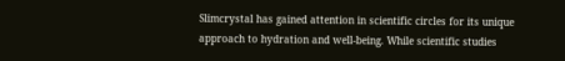Slimcrystal has gained attention in scientific circles for its unique approach to hydration and well-being. While scientific studies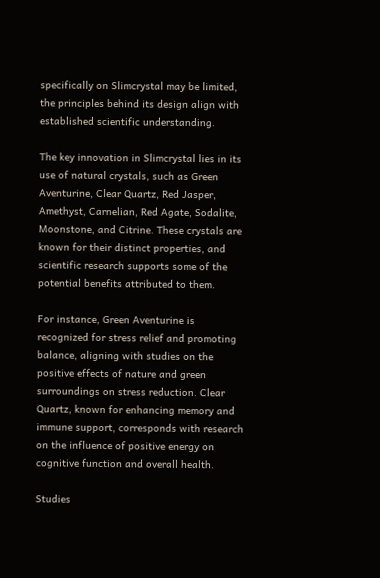specifically on Slimcrystal may be limited, the principles behind its design align with established scientific understanding.

The key innovation in Slimcrystal lies in its use of natural crystals, such as Green Aventurine, Clear Quartz, Red Jasper, Amethyst, Carnelian, Red Agate, Sodalite, Moonstone, and Citrine. These crystals are known for their distinct properties, and scientific research supports some of the potential benefits attributed to them.

For instance, Green Aventurine is recognized for stress relief and promoting balance, aligning with studies on the positive effects of nature and green surroundings on stress reduction. Clear Quartz, known for enhancing memory and immune support, corresponds with research on the influence of positive energy on cognitive function and overall health.

Studies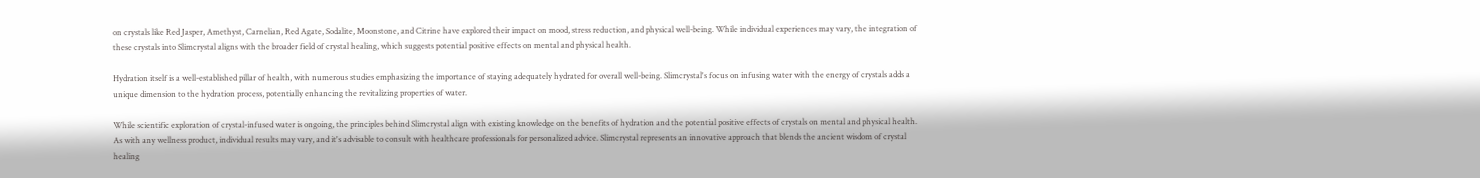on crystals like Red Jasper, Amethyst, Carnelian, Red Agate, Sodalite, Moonstone, and Citrine have explored their impact on mood, stress reduction, and physical well-being. While individual experiences may vary, the integration of these crystals into Slimcrystal aligns with the broader field of crystal healing, which suggests potential positive effects on mental and physical health.

Hydration itself is a well-established pillar of health, with numerous studies emphasizing the importance of staying adequately hydrated for overall well-being. Slimcrystal's focus on infusing water with the energy of crystals adds a unique dimension to the hydration process, potentially enhancing the revitalizing properties of water.

While scientific exploration of crystal-infused water is ongoing, the principles behind Slimcrystal align with existing knowledge on the benefits of hydration and the potential positive effects of crystals on mental and physical health. As with any wellness product, individual results may vary, and it's advisable to consult with healthcare professionals for personalized advice. Slimcrystal represents an innovative approach that blends the ancient wisdom of crystal healing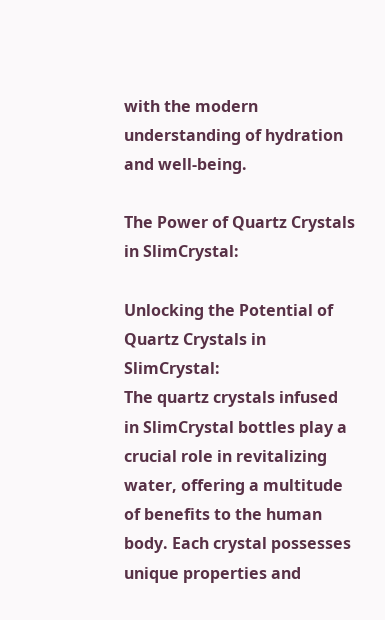with the modern understanding of hydration and well-being.

The Power of Quartz Crystals in SlimCrystal:

Unlocking the Potential of Quartz Crystals in SlimCrystal:
The quartz crystals infused in SlimCrystal bottles play a crucial role in revitalizing water, offering a multitude of benefits to the human body. Each crystal possesses unique properties and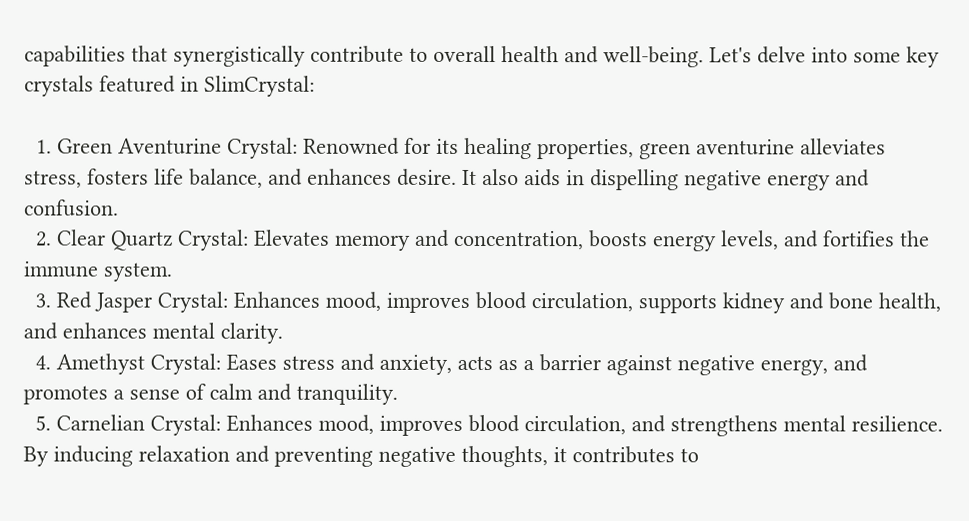capabilities that synergistically contribute to overall health and well-being. Let's delve into some key crystals featured in SlimCrystal:

  1. Green Aventurine Crystal: Renowned for its healing properties, green aventurine alleviates stress, fosters life balance, and enhances desire. It also aids in dispelling negative energy and confusion.
  2. Clear Quartz Crystal: Elevates memory and concentration, boosts energy levels, and fortifies the immune system.
  3. Red Jasper Crystal: Enhances mood, improves blood circulation, supports kidney and bone health, and enhances mental clarity.
  4. Amethyst Crystal: Eases stress and anxiety, acts as a barrier against negative energy, and promotes a sense of calm and tranquility.
  5. Carnelian Crystal: Enhances mood, improves blood circulation, and strengthens mental resilience. By inducing relaxation and preventing negative thoughts, it contributes to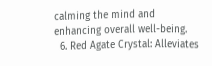calming the mind and enhancing overall well-being.
  6. Red Agate Crystal: Alleviates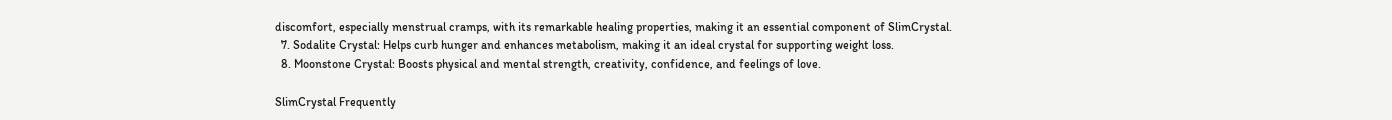discomfort, especially menstrual cramps, with its remarkable healing properties, making it an essential component of SlimCrystal.
  7. Sodalite Crystal: Helps curb hunger and enhances metabolism, making it an ideal crystal for supporting weight loss.
  8. Moonstone Crystal: Boosts physical and mental strength, creativity, confidence, and feelings of love.

SlimCrystal Frequently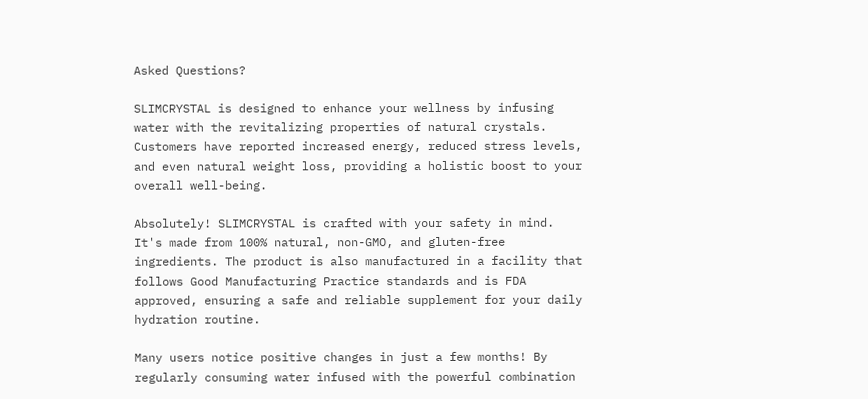Asked Questions?

SLIMCRYSTAL is designed to enhance your wellness by infusing water with the revitalizing properties of natural crystals. Customers have reported increased energy, reduced stress levels, and even natural weight loss, providing a holistic boost to your overall well-being.

Absolutely! SLIMCRYSTAL is crafted with your safety in mind. It's made from 100% natural, non-GMO, and gluten-free ingredients. The product is also manufactured in a facility that follows Good Manufacturing Practice standards and is FDA approved, ensuring a safe and reliable supplement for your daily hydration routine.

Many users notice positive changes in just a few months! By regularly consuming water infused with the powerful combination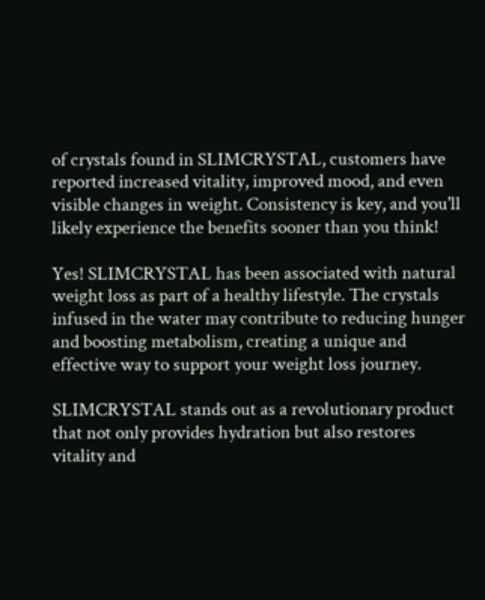of crystals found in SLIMCRYSTAL, customers have reported increased vitality, improved mood, and even visible changes in weight. Consistency is key, and you'll likely experience the benefits sooner than you think!

Yes! SLIMCRYSTAL has been associated with natural weight loss as part of a healthy lifestyle. The crystals infused in the water may contribute to reducing hunger and boosting metabolism, creating a unique and effective way to support your weight loss journey.

SLIMCRYSTAL stands out as a revolutionary product that not only provides hydration but also restores vitality and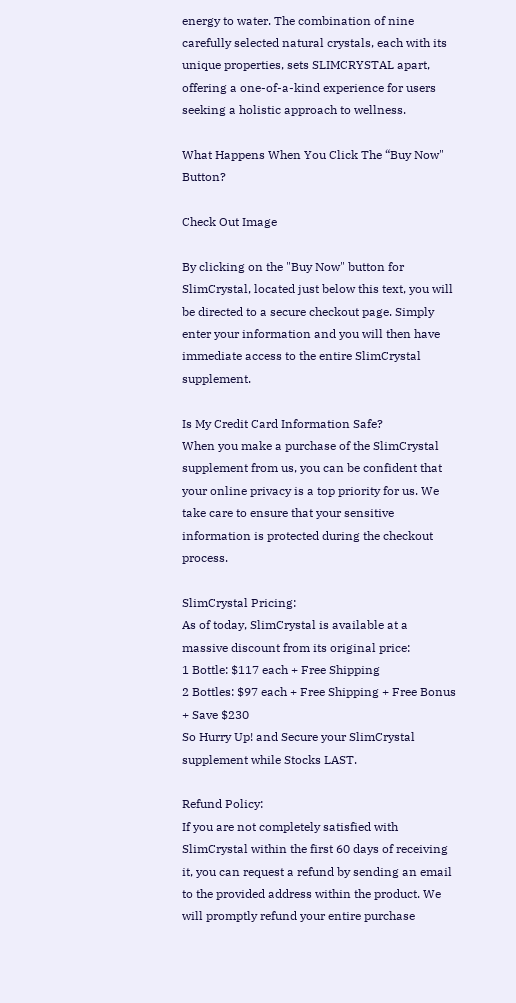energy to water. The combination of nine carefully selected natural crystals, each with its unique properties, sets SLIMCRYSTAL apart, offering a one-of-a-kind experience for users seeking a holistic approach to wellness.

What Happens When You Click The “Buy Now" Button?

Check Out Image

By clicking on the "Buy Now" button for SlimCrystal, located just below this text, you will be directed to a secure checkout page. Simply enter your information and you will then have immediate access to the entire SlimCrystal supplement.

Is My Credit Card Information Safe?
When you make a purchase of the SlimCrystal supplement from us, you can be confident that your online privacy is a top priority for us. We take care to ensure that your sensitive information is protected during the checkout process.

SlimCrystal Pricing:
As of today, SlimCrystal is available at a massive discount from its original price:
1 Bottle: $117 each + Free Shipping
2 Bottles: $97 each + Free Shipping + Free Bonus + Save $230
So Hurry Up! and Secure your SlimCrystal supplement while Stocks LAST.

Refund Policy:
If you are not completely satisfied with SlimCrystal within the first 60 days of receiving it, you can request a refund by sending an email to the provided address within the product. We will promptly refund your entire purchase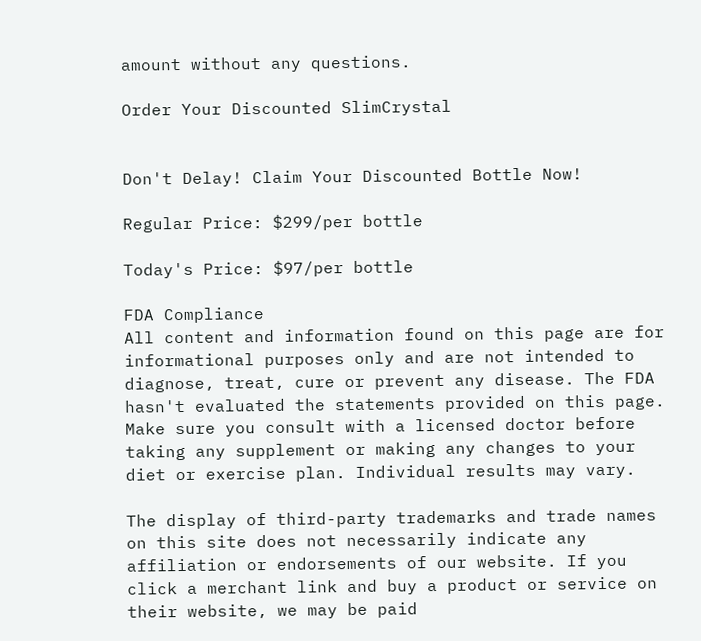amount without any questions.

Order Your Discounted SlimCrystal


Don't Delay! Claim Your Discounted Bottle Now!

Regular Price: $299/per bottle

Today's Price: $97/per bottle

FDA Compliance
All content and information found on this page are for informational purposes only and are not intended to diagnose, treat, cure or prevent any disease. The FDA hasn't evaluated the statements provided on this page. Make sure you consult with a licensed doctor before taking any supplement or making any changes to your diet or exercise plan. Individual results may vary.

The display of third-party trademarks and trade names on this site does not necessarily indicate any affiliation or endorsements of our website. If you click a merchant link and buy a product or service on their website, we may be paid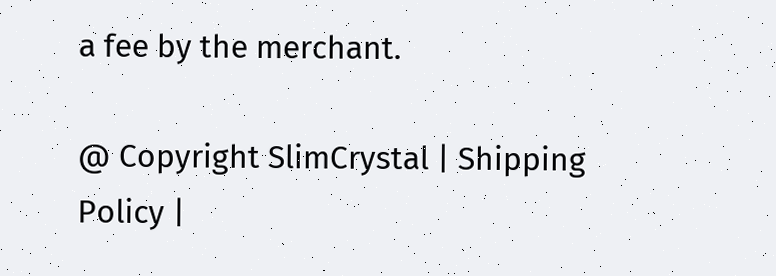a fee by the merchant.

@ Copyright SlimCrystal | Shipping Policy |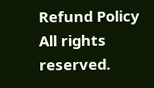Refund Policy All rights reserved.